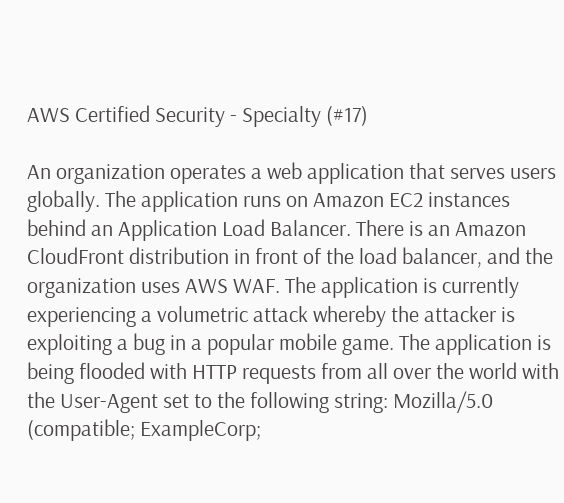AWS Certified Security - Specialty (#17)

An organization operates a web application that serves users globally. The application runs on Amazon EC2 instances behind an Application Load Balancer. There is an Amazon CloudFront distribution in front of the load balancer, and the organization uses AWS WAF. The application is currently experiencing a volumetric attack whereby the attacker is exploiting a bug in a popular mobile game. The application is being flooded with HTTP requests from all over the world with the User-Agent set to the following string: Mozilla/5.0 (compatible; ExampleCorp;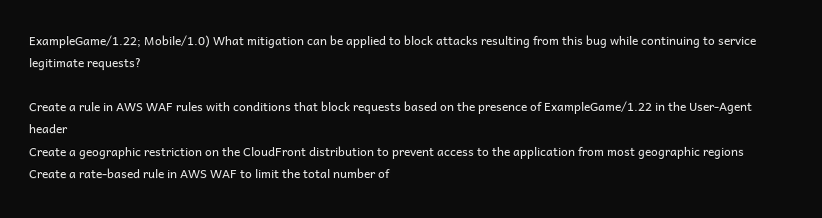ExampleGame/1.22; Mobile/1.0) What mitigation can be applied to block attacks resulting from this bug while continuing to service legitimate requests?

Create a rule in AWS WAF rules with conditions that block requests based on the presence of ExampleGame/1.22 in the User-Agent header
Create a geographic restriction on the CloudFront distribution to prevent access to the application from most geographic regions
Create a rate-based rule in AWS WAF to limit the total number of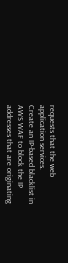requests that the web application services.
Create an IP-based blacklist in AWS WAF to block the IP addresses that are originating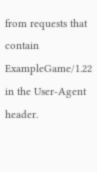from requests that contain ExampleGame/1.22 in the User-Agent header.